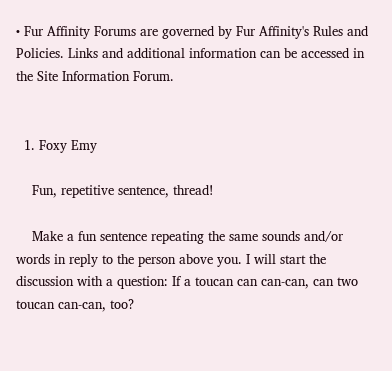• Fur Affinity Forums are governed by Fur Affinity's Rules and Policies. Links and additional information can be accessed in the Site Information Forum.


  1. Foxy Emy

    Fun, repetitive sentence, thread!

    Make a fun sentence repeating the same sounds and/or words in reply to the person above you. I will start the discussion with a question: If a toucan can can-can, can two toucan can-can, too?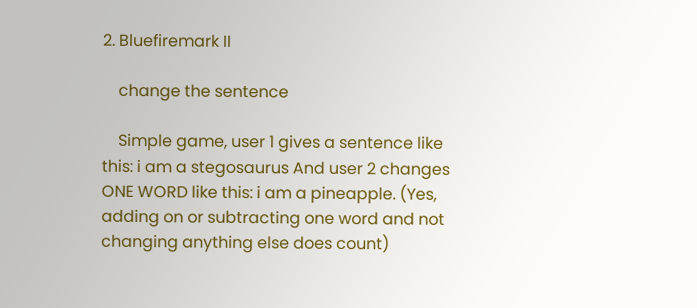2. Bluefiremark II

    change the sentence

    Simple game, user 1 gives a sentence like this: i am a stegosaurus And user 2 changes ONE WORD like this: i am a pineapple. (Yes, adding on or subtracting one word and not changing anything else does count)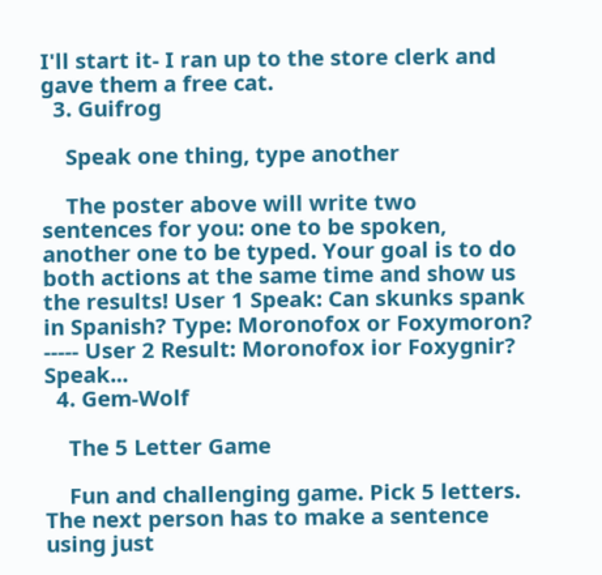I'll start it- I ran up to the store clerk and gave them a free cat.
  3. Guifrog

    Speak one thing, type another

    The poster above will write two sentences for you: one to be spoken, another one to be typed. Your goal is to do both actions at the same time and show us the results! User 1 Speak: Can skunks spank in Spanish? Type: Moronofox or Foxymoron? ----- User 2 Result: Moronofox ior Foxygnir? Speak...
  4. Gem-Wolf

    The 5 Letter Game

    Fun and challenging game. Pick 5 letters. The next person has to make a sentence using just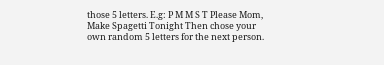those 5 letters. E.g: P M M S T Please Mom, Make Spagetti Tonight Then chose your own random 5 letters for the next person.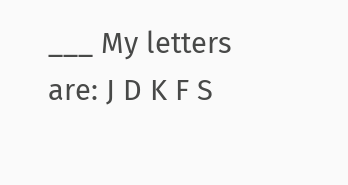___ My letters are: J D K F S